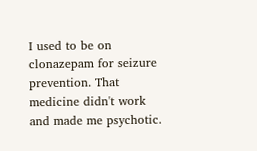I used to be on clonazepam for seizure prevention. That medicine didn't work and made me psychotic.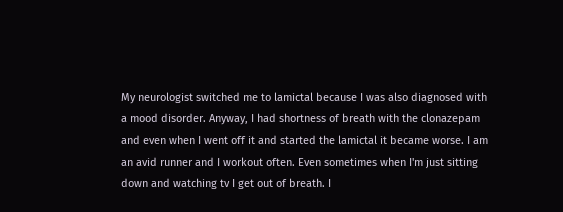My neurologist switched me to lamictal because I was also diagnosed with a mood disorder. Anyway, I had shortness of breath with the clonazepam and even when I went off it and started the lamictal it became worse. I am an avid runner and I workout often. Even sometimes when I'm just sitting down and watching tv I get out of breath. I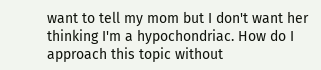want to tell my mom but I don't want her thinking I'm a hypochondriac. How do I approach this topic without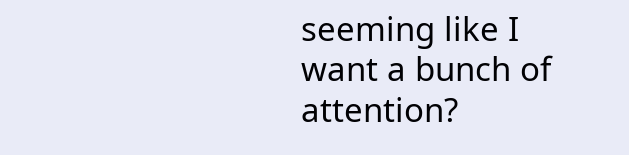seeming like I want a bunch of attention?